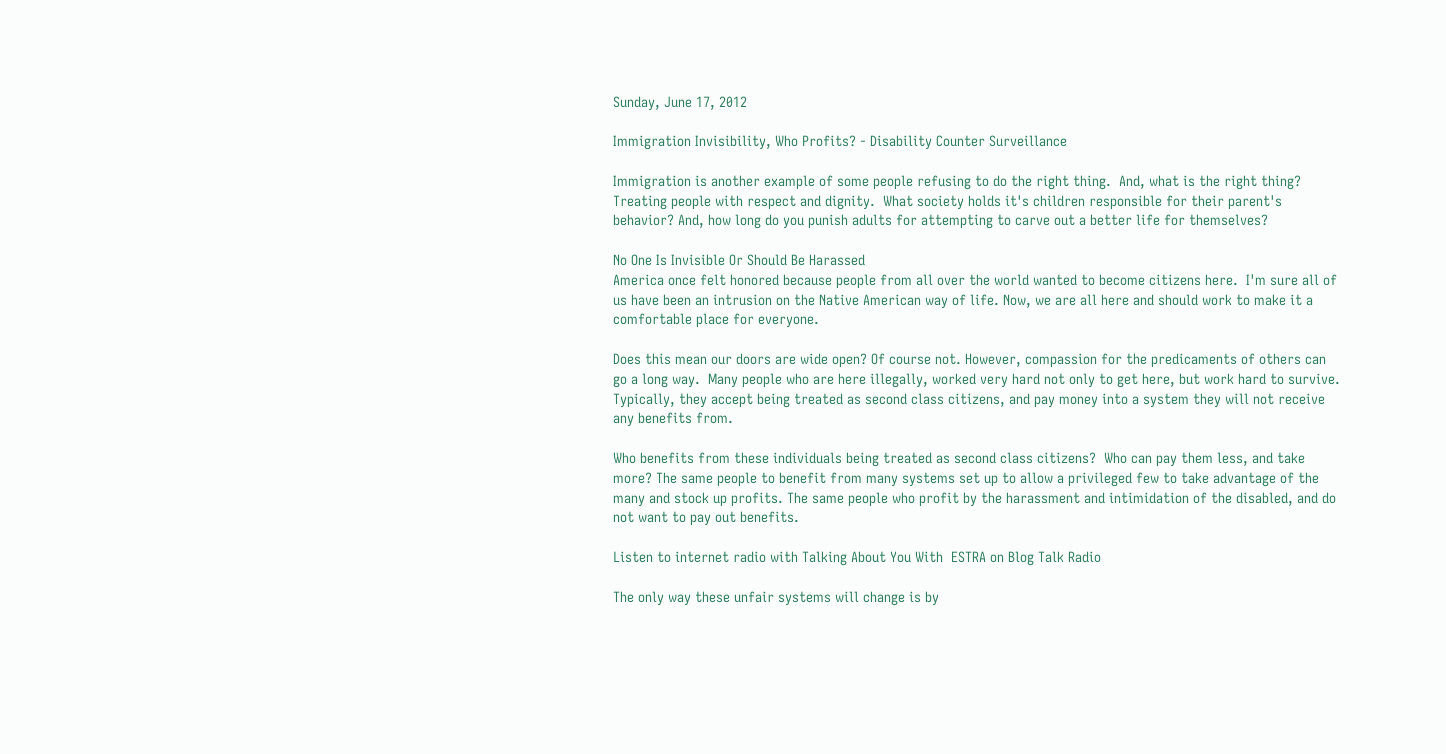Sunday, June 17, 2012

Immigration Invisibility, Who Profits? - Disability Counter Surveillance

Immigration is another example of some people refusing to do the right thing.  And, what is the right thing? Treating people with respect and dignity.  What society holds it's children responsible for their parent's behavior? And, how long do you punish adults for attempting to carve out a better life for themselves?

No One Is Invisible Or Should Be Harassed
America once felt honored because people from all over the world wanted to become citizens here.  I'm sure all of us have been an intrusion on the Native American way of life. Now, we are all here and should work to make it a comfortable place for everyone.

Does this mean our doors are wide open? Of course not. However, compassion for the predicaments of others can go a long way.  Many people who are here illegally, worked very hard not only to get here, but work hard to survive.  Typically, they accept being treated as second class citizens, and pay money into a system they will not receive any benefits from.

Who benefits from these individuals being treated as second class citizens?  Who can pay them less, and take more? The same people to benefit from many systems set up to allow a privileged few to take advantage of the many and stock up profits. The same people who profit by the harassment and intimidation of the disabled, and do not want to pay out benefits.

Listen to internet radio with Talking About You With  ESTRA on Blog Talk Radio

The only way these unfair systems will change is by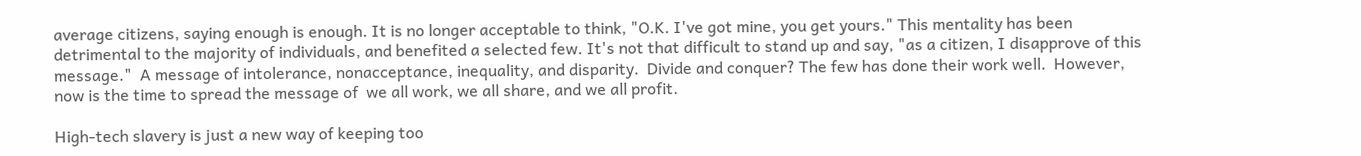average citizens, saying enough is enough. It is no longer acceptable to think, "O.K. I've got mine, you get yours." This mentality has been detrimental to the majority of individuals, and benefited a selected few. It's not that difficult to stand up and say, "as a citizen, I disapprove of this message."  A message of intolerance, nonacceptance, inequality, and disparity.  Divide and conquer? The few has done their work well.  However, now is the time to spread the message of  we all work, we all share, and we all profit.

High-tech slavery is just a new way of keeping too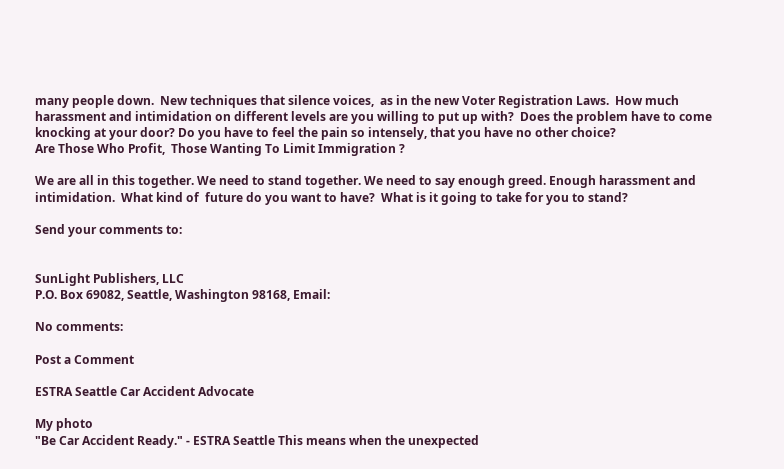many people down.  New techniques that silence voices,  as in the new Voter Registration Laws.  How much harassment and intimidation on different levels are you willing to put up with?  Does the problem have to come knocking at your door? Do you have to feel the pain so intensely, that you have no other choice?
Are Those Who Profit,  Those Wanting To Limit Immigration ?

We are all in this together. We need to stand together. We need to say enough greed. Enough harassment and intimidation.  What kind of  future do you want to have?  What is it going to take for you to stand?

Send your comments to:


SunLight Publishers, LLC
P.O. Box 69082, Seattle, Washington 98168, Email:

No comments:

Post a Comment

ESTRA Seattle Car Accident Advocate

My photo
"Be Car Accident Ready." - ESTRA Seattle This means when the unexpected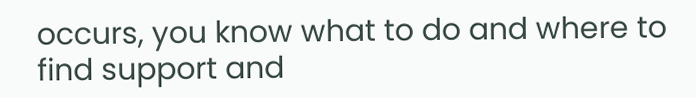occurs, you know what to do and where to find support and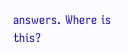answers. Where is this?